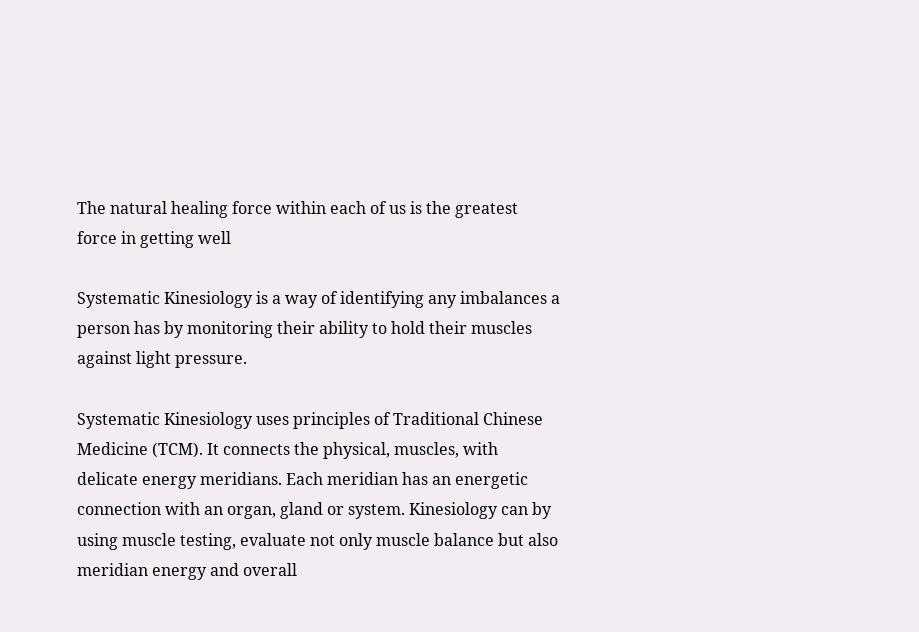The natural healing force within each of us is the greatest force in getting well

Systematic Kinesiology is a way of identifying any imbalances a person has by monitoring their ability to hold their muscles against light pressure.

Systematic Kinesiology uses principles of Traditional Chinese Medicine (TCM). It connects the physical, muscles, with delicate energy meridians. Each meridian has an energetic connection with an organ, gland or system. Kinesiology can by using muscle testing, evaluate not only muscle balance but also meridian energy and overall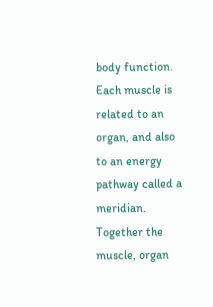body function.
Each muscle is related to an organ, and also to an energy pathway called a meridian. Together the muscle, organ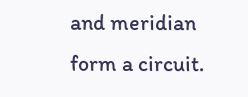and meridian form a circuit.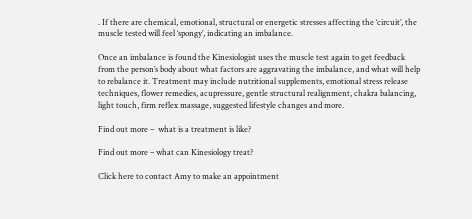. If there are chemical, emotional, structural or energetic stresses affecting the ‘circuit’, the muscle tested will feel ‘spongy’, indicating an imbalance.

Once an imbalance is found the Kinesiologist uses the muscle test again to get feedback from the person’s body about what factors are aggravating the imbalance, and what will help to rebalance it. Treatment may include nutritional supplements, emotional stress release techniques, flower remedies, acupressure, gentle structural realignment, chakra balancing, light touch, firm reflex massage, suggested lifestyle changes and more.

Find out more –  what is a treatment is like?

Find out more – what can Kinesiology treat?

Click here to contact Amy to make an appointment